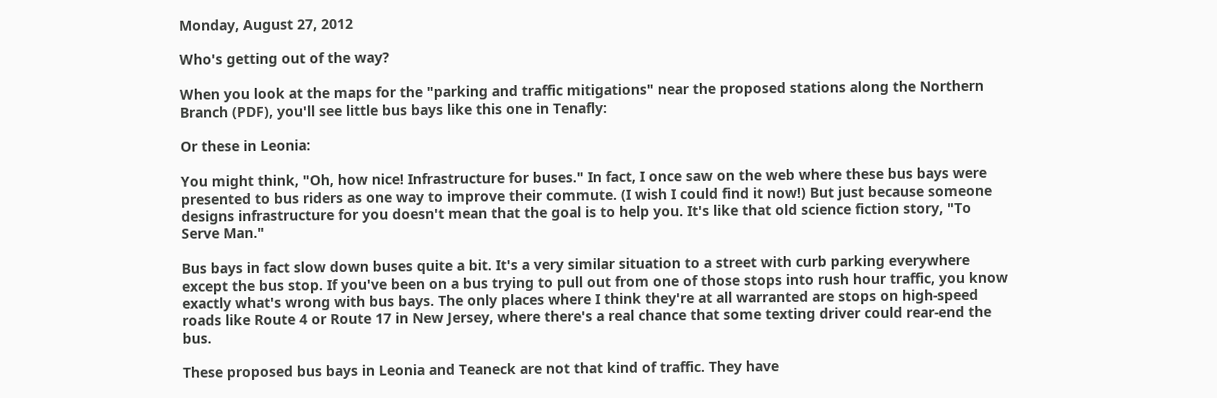Monday, August 27, 2012

Who's getting out of the way?

When you look at the maps for the "parking and traffic mitigations" near the proposed stations along the Northern Branch (PDF), you'll see little bus bays like this one in Tenafly:

Or these in Leonia:

You might think, "Oh, how nice! Infrastructure for buses." In fact, I once saw on the web where these bus bays were presented to bus riders as one way to improve their commute. (I wish I could find it now!) But just because someone designs infrastructure for you doesn't mean that the goal is to help you. It's like that old science fiction story, "To Serve Man."

Bus bays in fact slow down buses quite a bit. It's a very similar situation to a street with curb parking everywhere except the bus stop. If you've been on a bus trying to pull out from one of those stops into rush hour traffic, you know exactly what's wrong with bus bays. The only places where I think they're at all warranted are stops on high-speed roads like Route 4 or Route 17 in New Jersey, where there's a real chance that some texting driver could rear-end the bus.

These proposed bus bays in Leonia and Teaneck are not that kind of traffic. They have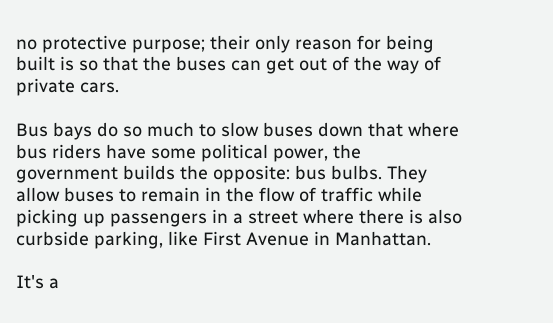no protective purpose; their only reason for being built is so that the buses can get out of the way of private cars.

Bus bays do so much to slow buses down that where bus riders have some political power, the government builds the opposite: bus bulbs. They allow buses to remain in the flow of traffic while picking up passengers in a street where there is also curbside parking, like First Avenue in Manhattan.

It's a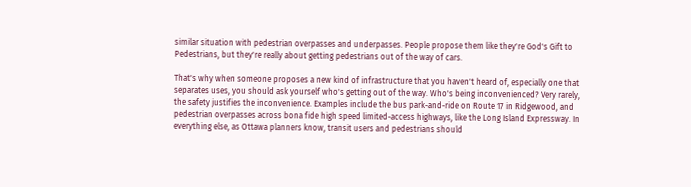similar situation with pedestrian overpasses and underpasses. People propose them like they're God's Gift to Pedestrians, but they're really about getting pedestrians out of the way of cars.

That's why when someone proposes a new kind of infrastructure that you haven't heard of, especially one that separates uses, you should ask yourself who's getting out of the way. Who's being inconvenienced? Very rarely, the safety justifies the inconvenience. Examples include the bus park-and-ride on Route 17 in Ridgewood, and pedestrian overpasses across bona fide high speed limited-access highways, like the Long Island Expressway. In everything else, as Ottawa planners know, transit users and pedestrians should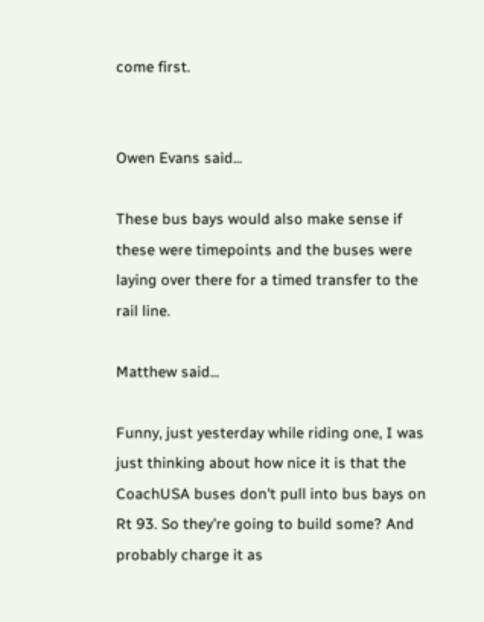come first.


Owen Evans said...

These bus bays would also make sense if these were timepoints and the buses were laying over there for a timed transfer to the rail line.

Matthew said...

Funny, just yesterday while riding one, I was just thinking about how nice it is that the CoachUSA buses don't pull into bus bays on Rt 93. So they're going to build some? And probably charge it as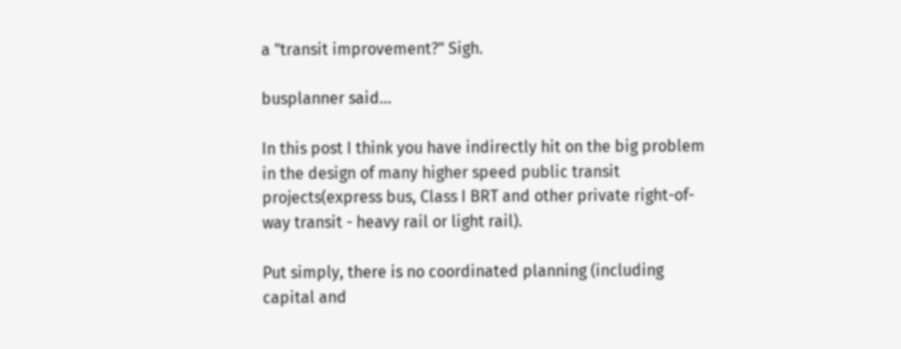a "transit improvement?" Sigh.

busplanner said...

In this post I think you have indirectly hit on the big problem in the design of many higher speed public transit projects(express bus, Class I BRT and other private right-of-way transit - heavy rail or light rail).

Put simply, there is no coordinated planning (including capital and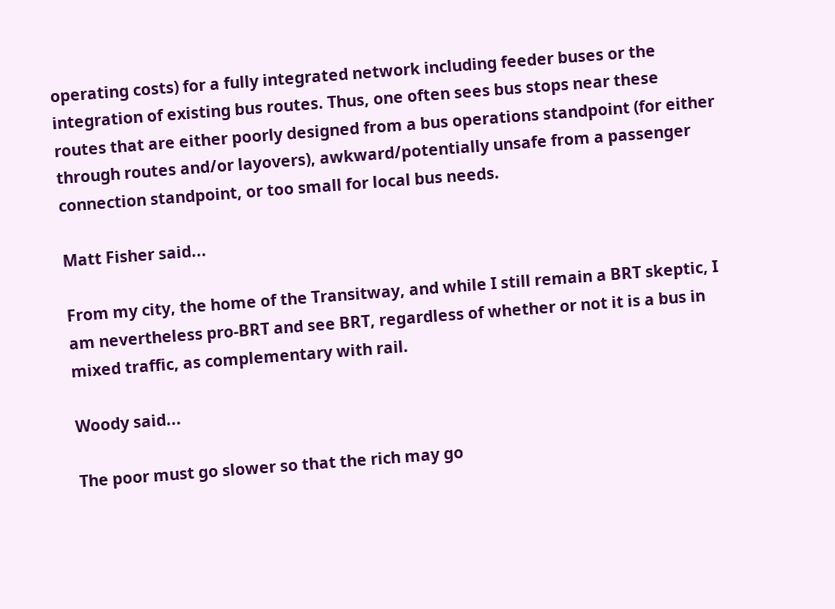operating costs) for a fully integrated network including feeder buses or the integration of existing bus routes. Thus, one often sees bus stops near these routes that are either poorly designed from a bus operations standpoint (for either through routes and/or layovers), awkward/potentially unsafe from a passenger connection standpoint, or too small for local bus needs.

Matt Fisher said...

From my city, the home of the Transitway, and while I still remain a BRT skeptic, I am nevertheless pro-BRT and see BRT, regardless of whether or not it is a bus in mixed traffic, as complementary with rail.

Woody said...

The poor must go slower so that the rich may go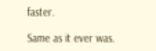faster.

Same as it ever was.